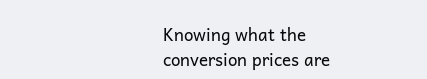Knowing what the conversion prices are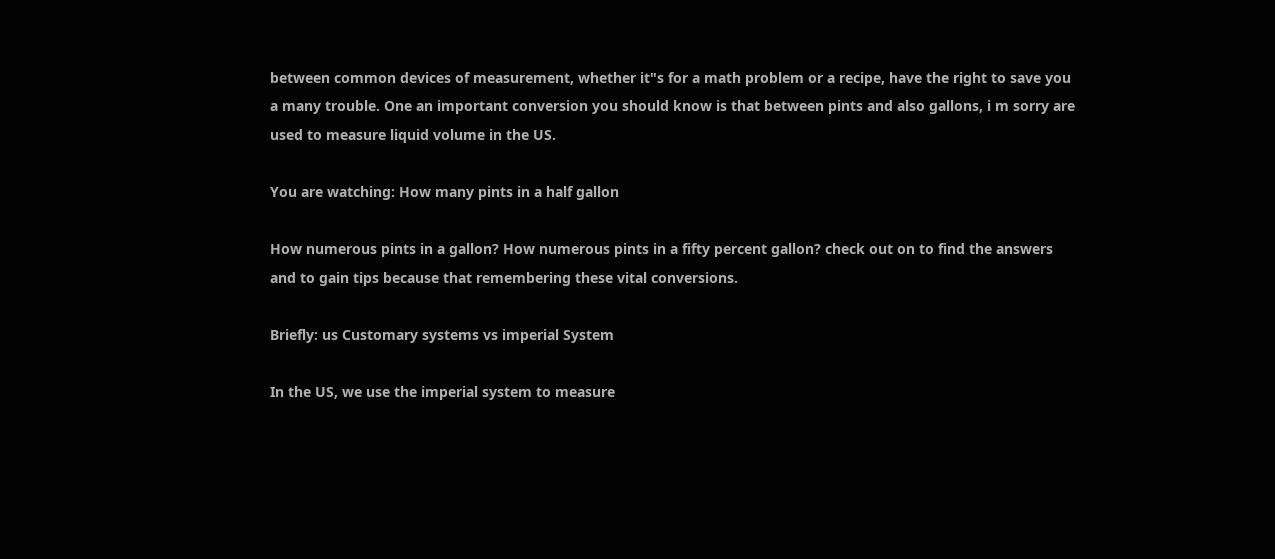between common devices of measurement, whether it"s for a math problem or a recipe, have the right to save you a many trouble. One an important conversion you should know is that between pints and also gallons, i m sorry are used to measure liquid volume in the US.

You are watching: How many pints in a half gallon

How numerous pints in a gallon? How numerous pints in a fifty percent gallon? check out on to find the answers and to gain tips because that remembering these vital conversions.

Briefly: us Customary systems vs imperial System

In the US, we use the imperial system to measure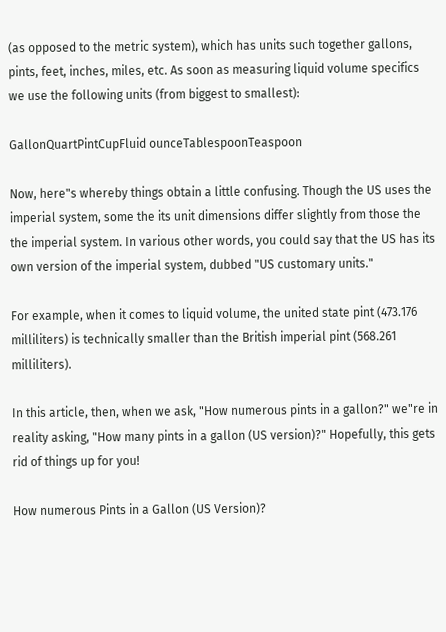(as opposed to the metric system), which has units such together gallons, pints, feet, inches, miles, etc. As soon as measuring liquid volume specifics we use the following units (from biggest to smallest):

GallonQuartPintCupFluid ounceTablespoonTeaspoon

Now, here"s whereby things obtain a little confusing. Though the US uses the imperial system, some the its unit dimensions differ slightly from those the the imperial system. In various other words, you could say that the US has its own version of the imperial system, dubbed "US customary units."

For example, when it comes to liquid volume, the united state pint (473.176 milliliters) is technically smaller than the British imperial pint (568.261 milliliters).

In this article, then, when we ask, "How numerous pints in a gallon?" we"re in reality asking, "How many pints in a gallon (US version)?" Hopefully, this gets rid of things up for you!

How numerous Pints in a Gallon (US Version)?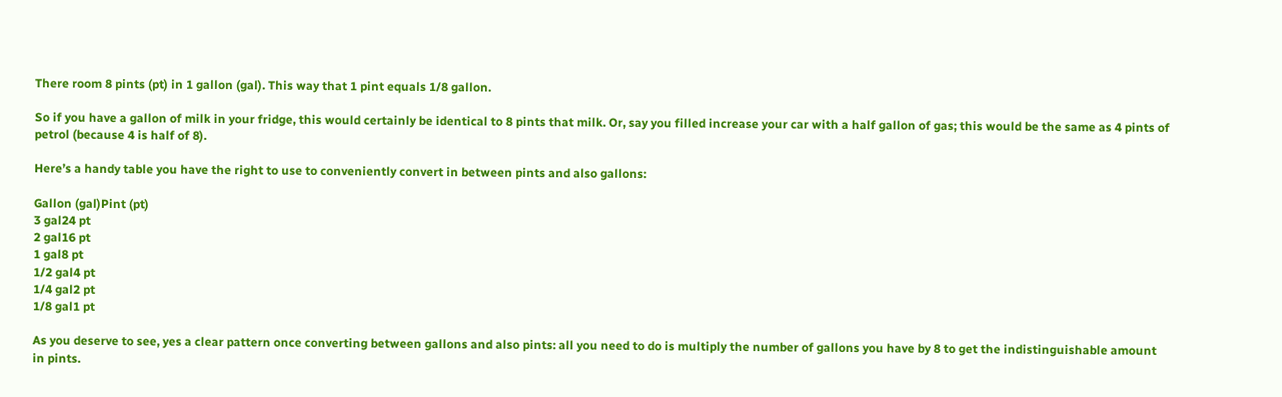There room 8 pints (pt) in 1 gallon (gal). This way that 1 pint equals 1/8 gallon.

So if you have a gallon of milk in your fridge, this would certainly be identical to 8 pints that milk. Or, say you filled increase your car with a half gallon of gas; this would be the same as 4 pints of petrol (because 4 is half of 8).

Here’s a handy table you have the right to use to conveniently convert in between pints and also gallons:

Gallon (gal)Pint (pt)
3 gal24 pt
2 gal16 pt
1 gal8 pt
1/2 gal4 pt
1/4 gal2 pt
1/8 gal1 pt

As you deserve to see, yes a clear pattern once converting between gallons and also pints: all you need to do is multiply the number of gallons you have by 8 to get the indistinguishable amount in pints.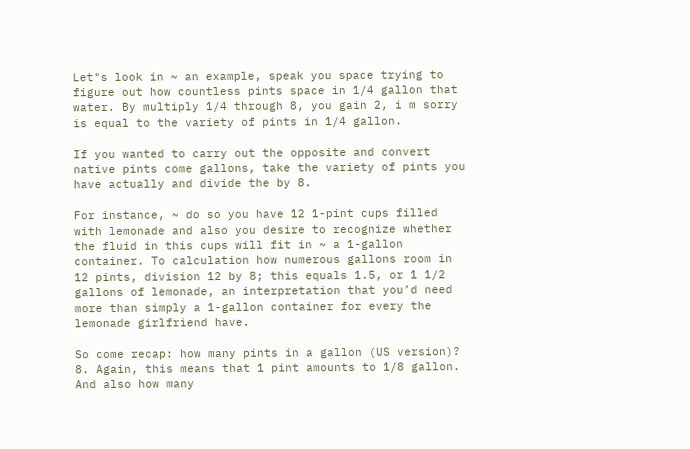Let"s look in ~ an example, speak you space trying to figure out how countless pints space in 1/4 gallon that water. By multiply 1/4 through 8, you gain 2, i m sorry is equal to the variety of pints in 1/4 gallon.

If you wanted to carry out the opposite and convert native pints come gallons, take the variety of pints you have actually and divide the by 8.

For instance, ~ do so you have 12 1-pint cups filled with lemonade and also you desire to recognize whether the fluid in this cups will fit in ~ a 1-gallon container. To calculation how numerous gallons room in 12 pints, division 12 by 8; this equals 1.5, or 1 1/2 gallons of lemonade, an interpretation that you’d need more than simply a 1-gallon container for every the lemonade girlfriend have.

So come recap: how many pints in a gallon (US version)? 8. Again, this means that 1 pint amounts to 1/8 gallon. And also how many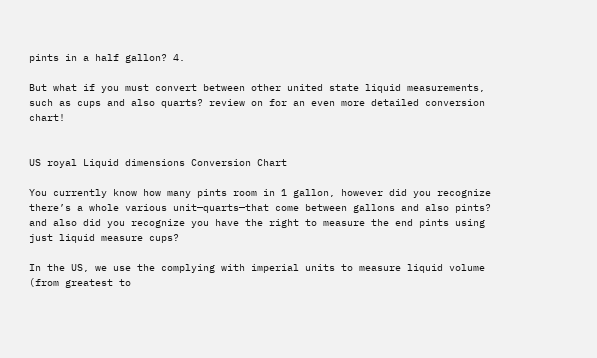pints in a half gallon? 4.

But what if you must convert between other united state liquid measurements, such as cups and also quarts? review on for an even more detailed conversion chart!


US royal Liquid dimensions Conversion Chart

You currently know how many pints room in 1 gallon, however did you recognize there’s a whole various unit—quarts—that come between gallons and also pints? and also did you recognize you have the right to measure the end pints using just liquid measure cups?

In the US, we use the complying with imperial units to measure liquid volume (from greatest to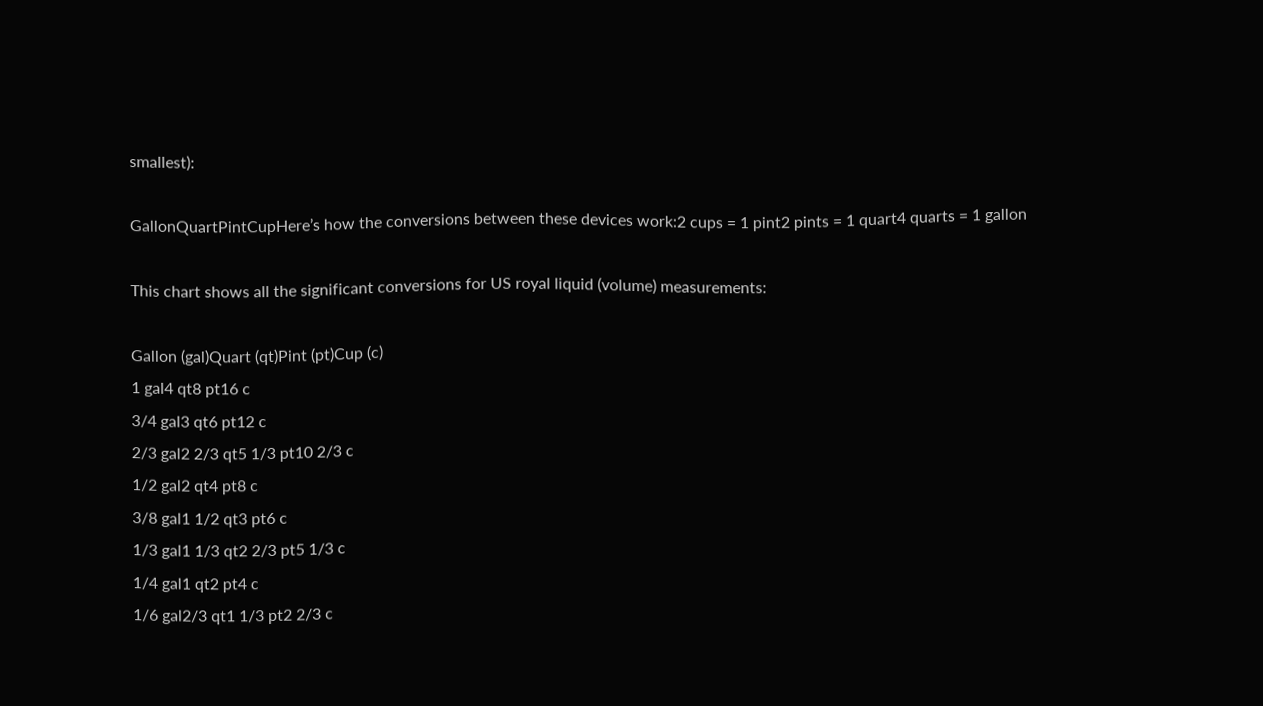smallest):

GallonQuartPintCupHere’s how the conversions between these devices work:2 cups = 1 pint2 pints = 1 quart4 quarts = 1 gallon

This chart shows all the significant conversions for US royal liquid (volume) measurements:

Gallon (gal)Quart (qt)Pint (pt)Cup (c)
1 gal4 qt8 pt16 c
3/4 gal3 qt6 pt12 c
2/3 gal2 2/3 qt5 1/3 pt10 2/3 c
1/2 gal2 qt4 pt8 c
3/8 gal1 1/2 qt3 pt6 c
1/3 gal1 1/3 qt2 2/3 pt5 1/3 c
1/4 gal1 qt2 pt4 c
1/6 gal2/3 qt1 1/3 pt2 2/3 c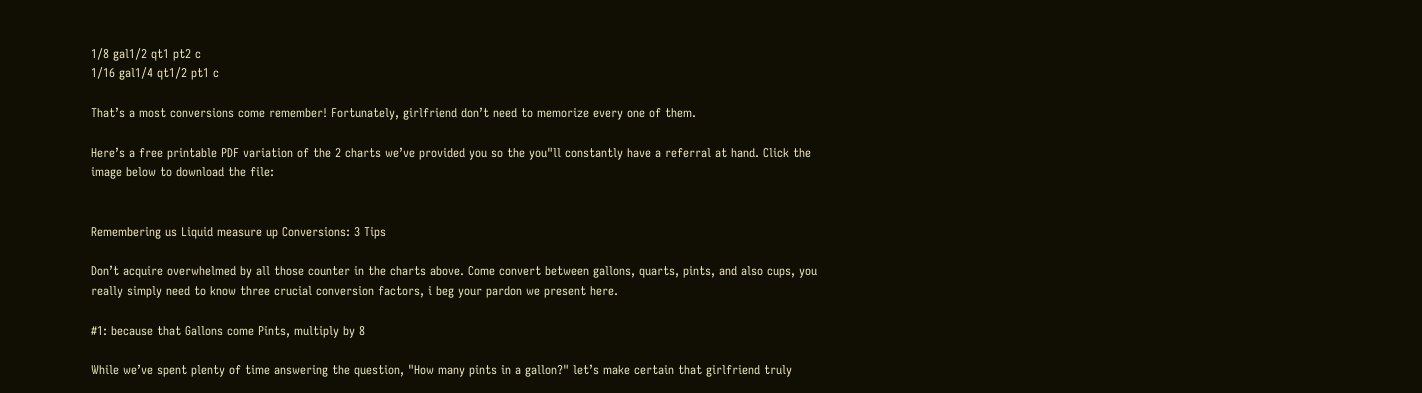1/8 gal1/2 qt1 pt2 c
1/16 gal1/4 qt1/2 pt1 c

That’s a most conversions come remember! Fortunately, girlfriend don’t need to memorize every one of them.

Here’s a free printable PDF variation of the 2 charts we’ve provided you so the you"ll constantly have a referral at hand. Click the image below to download the file:


Remembering us Liquid measure up Conversions: 3 Tips

Don’t acquire overwhelmed by all those counter in the charts above. Come convert between gallons, quarts, pints, and also cups, you really simply need to know three crucial conversion factors, i beg your pardon we present here.

#1: because that Gallons come Pints, multiply by 8

While we’ve spent plenty of time answering the question, "How many pints in a gallon?" let’s make certain that girlfriend truly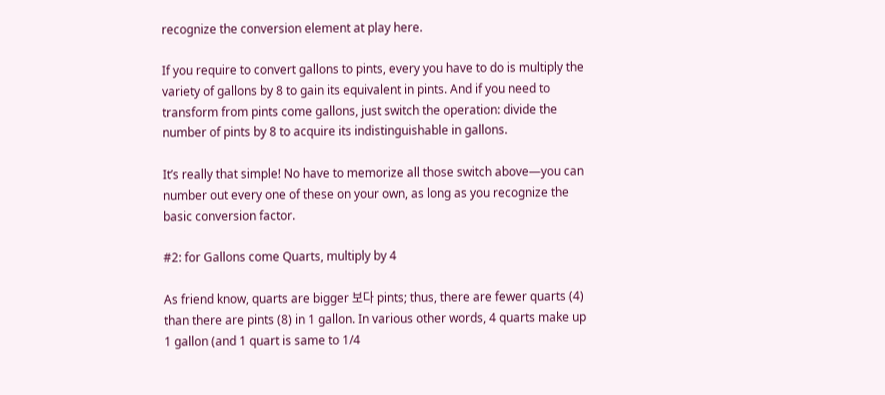recognize the conversion element at play here.

If you require to convert gallons to pints, every you have to do is multiply the variety of gallons by 8 to gain its equivalent in pints. And if you need to transform from pints come gallons, just switch the operation: divide the number of pints by 8 to acquire its indistinguishable in gallons.

It’s really that simple! No have to memorize all those switch above—you can number out every one of these on your own, as long as you recognize the basic conversion factor.

#2: for Gallons come Quarts, multiply by 4

As friend know, quarts are bigger 보다 pints; thus, there are fewer quarts (4) than there are pints (8) in 1 gallon. In various other words, 4 quarts make up 1 gallon (and 1 quart is same to 1/4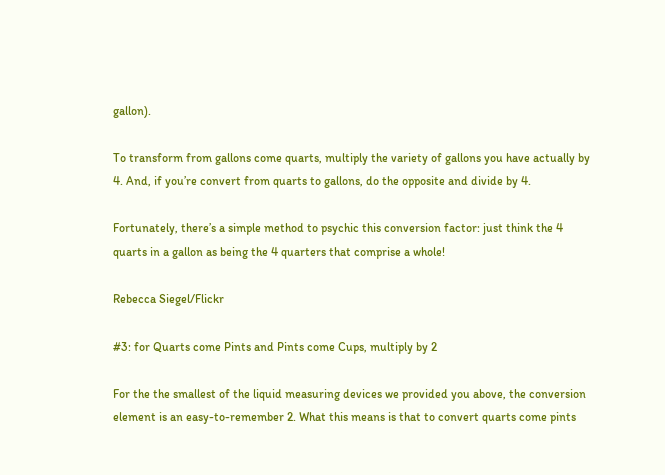gallon).

To transform from gallons come quarts, multiply the variety of gallons you have actually by 4. And, if you’re convert from quarts to gallons, do the opposite and divide by 4.

Fortunately, there’s a simple method to psychic this conversion factor: just think the 4 quarts in a gallon as being the 4 quarters that comprise a whole!

Rebecca Siegel/Flickr

#3: for Quarts come Pints and Pints come Cups, multiply by 2

For the the smallest of the liquid measuring devices we provided you above, the conversion element is an easy-to-remember 2. What this means is that to convert quarts come pints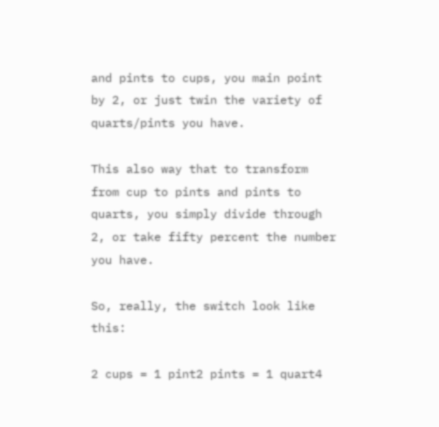and pints to cups, you main point by 2, or just twin the variety of quarts/pints you have.

This also way that to transform from cup to pints and pints to quarts, you simply divide through 2, or take fifty percent the number you have.

So, really, the switch look like this:

2 cups = 1 pint2 pints = 1 quart4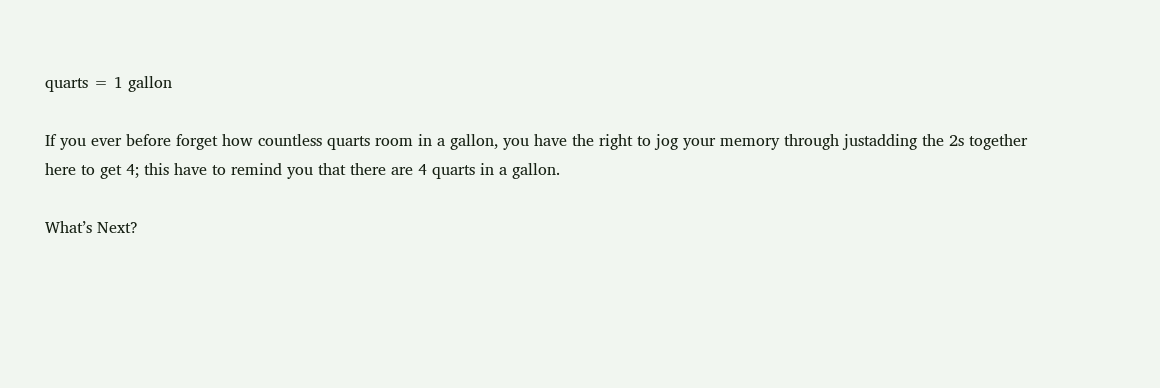quarts = 1 gallon

If you ever before forget how countless quarts room in a gallon, you have the right to jog your memory through justadding the 2s together here to get 4; this have to remind you that there are 4 quarts in a gallon.

What’s Next?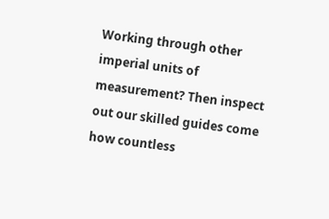Working through other imperial units of measurement? Then inspect out our skilled guides come how countless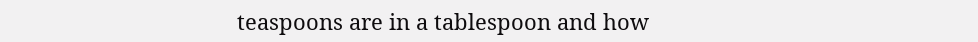teaspoons are in a tablespoon and how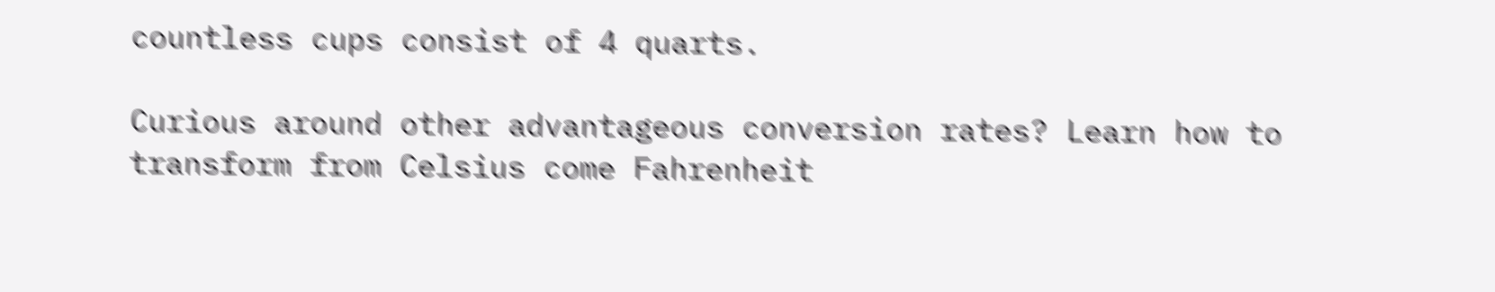countless cups consist of 4 quarts.

Curious around other advantageous conversion rates? Learn how to transform from Celsius come Fahrenheit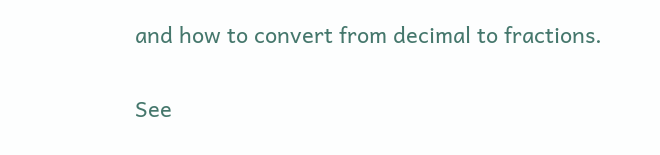and how to convert from decimal to fractions.

See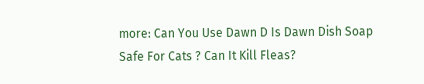more: Can You Use Dawn D Is Dawn Dish Soap Safe For Cats ? Can It Kill Fleas?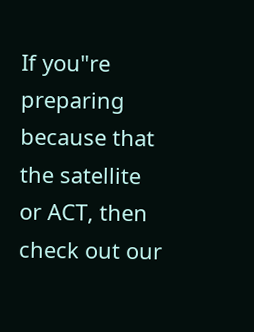If you"re preparing because that the satellite or ACT, then check out our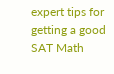expert tips for getting a good SAT Math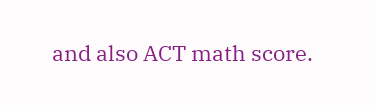and also ACT math score.